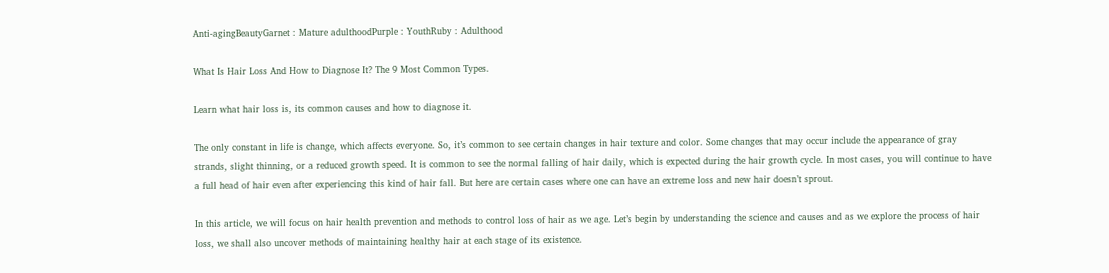Anti-agingBeautyGarnet : Mature adulthoodPurple : YouthRuby : Adulthood

What Is Hair Loss And How to Diagnose It? The 9 Most Common Types.

Learn what hair loss is, its common causes and how to diagnose it.

The only constant in life is change, which affects everyone. So, it’s common to see certain changes in hair texture and color. Some changes that may occur include the appearance of gray strands, slight thinning, or a reduced growth speed. It is common to see the normal falling of hair daily, which is expected during the hair growth cycle. In most cases, you will continue to have a full head of hair even after experiencing this kind of hair fall. But here are certain cases where one can have an extreme loss and new hair doesn’t sprout.

In this article, we will focus on hair health prevention and methods to control loss of hair as we age. Let’s begin by understanding the science and causes and as we explore the process of hair loss, we shall also uncover methods of maintaining healthy hair at each stage of its existence.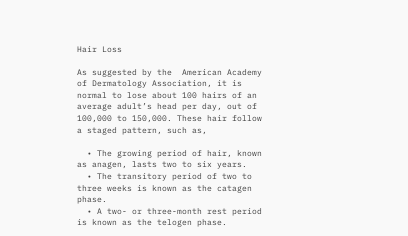Hair Loss

As suggested by the  American Academy of Dermatology Association, it is normal to lose about 100 hairs of an average adult’s head per day, out of 100,000 to 150,000. These hair follow a staged pattern, such as,

  • The growing period of hair, known as anagen, lasts two to six years.
  • The transitory period of two to three weeks is known as the catagen phase.
  • A two- or three-month rest period is known as the telogen phase.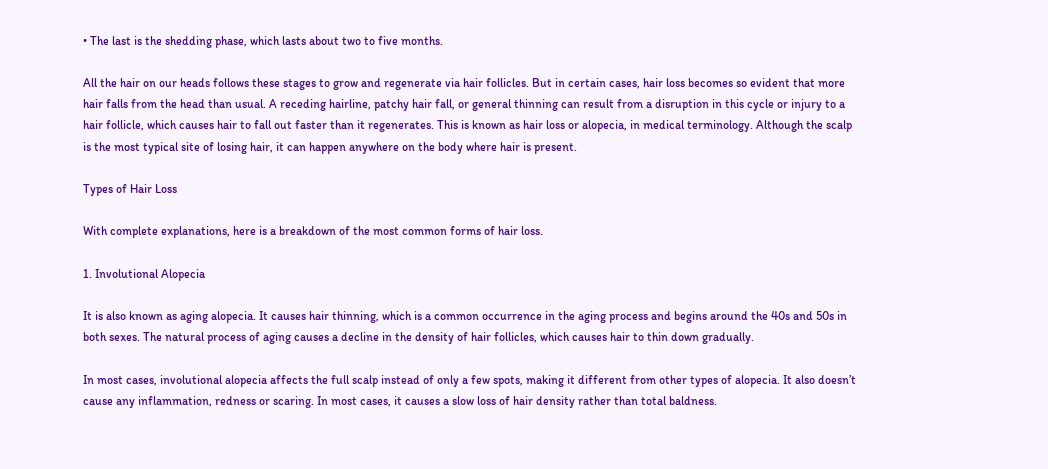• The last is the shedding phase, which lasts about two to five months.

All the hair on our heads follows these stages to grow and regenerate via hair follicles. But in certain cases, hair loss becomes so evident that more hair falls from the head than usual. A receding hairline, patchy hair fall, or general thinning can result from a disruption in this cycle or injury to a hair follicle, which causes hair to fall out faster than it regenerates. This is known as hair loss or alopecia, in medical terminology. Although the scalp is the most typical site of losing hair, it can happen anywhere on the body where hair is present.

Types of Hair Loss

With complete explanations, here is a breakdown of the most common forms of hair loss.

1. Involutional Alopecia

It is also known as aging alopecia. It causes hair thinning, which is a common occurrence in the aging process and begins around the 40s and 50s in both sexes. The natural process of aging causes a decline in the density of hair follicles, which causes hair to thin down gradually.

In most cases, involutional alopecia affects the full scalp instead of only a few spots, making it different from other types of alopecia. It also doesn’t cause any inflammation, redness or scaring. In most cases, it causes a slow loss of hair density rather than total baldness.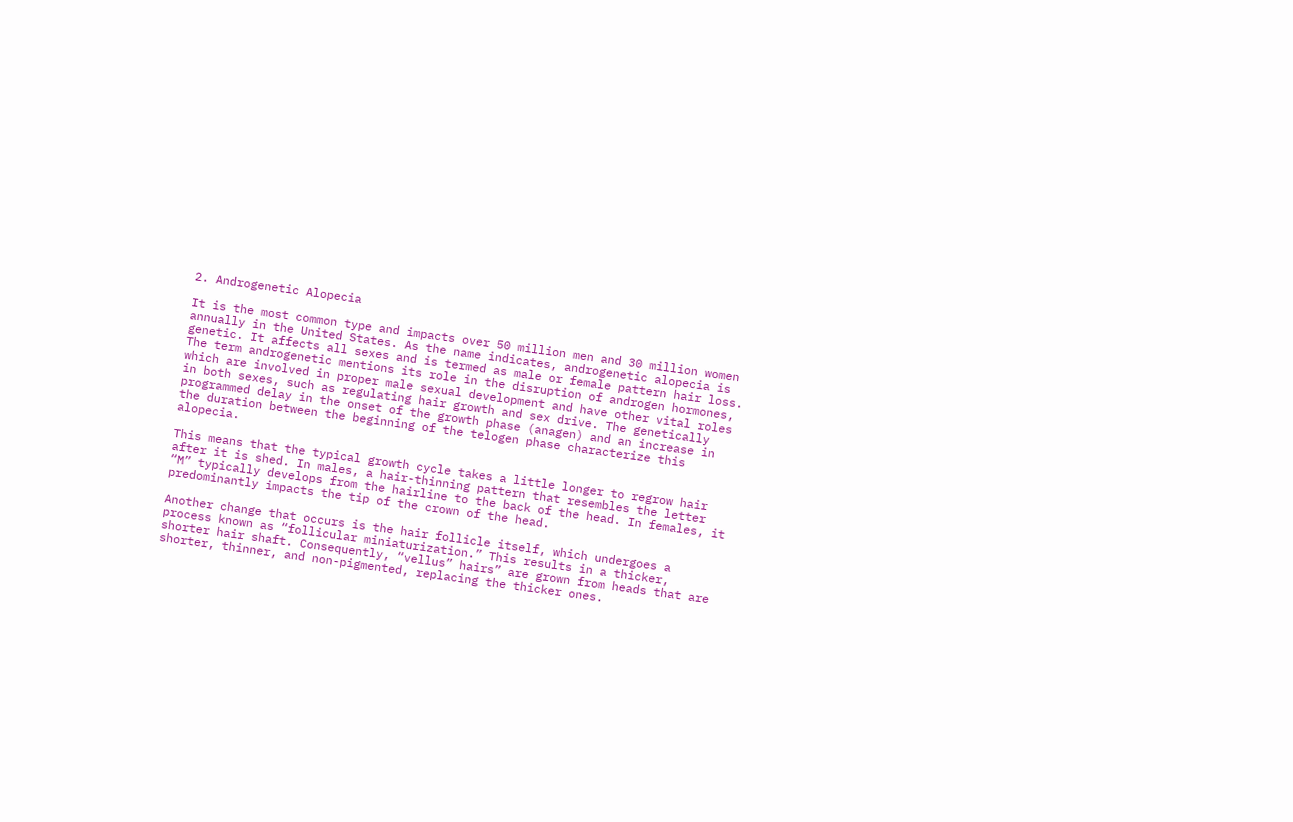2. Androgenetic Alopecia

It is the most common type and impacts over 50 million men and 30 million women annually in the United States. As the name indicates, androgenetic alopecia is genetic. It affects all sexes and is termed as male or female pattern hair loss. The term androgenetic mentions its role in the disruption of androgen hormones, which are involved in proper male sexual development and have other vital roles in both sexes, such as regulating hair growth and sex drive. The genetically programmed delay in the onset of the growth phase (anagen) and an increase in the duration between the beginning of the telogen phase characterize this alopecia.

This means that the typical growth cycle takes a little longer to regrow hair after it is shed. In males, a hair-thinning pattern that resembles the letter “M” typically develops from the hairline to the back of the head. In females, it predominantly impacts the tip of the crown of the head.

Another change that occurs is the hair follicle itself, which undergoes a process known as “follicular miniaturization.” This results in a thicker, shorter hair shaft. Consequently, “vellus” hairs” are grown from heads that are shorter, thinner, and non-pigmented, replacing the thicker ones.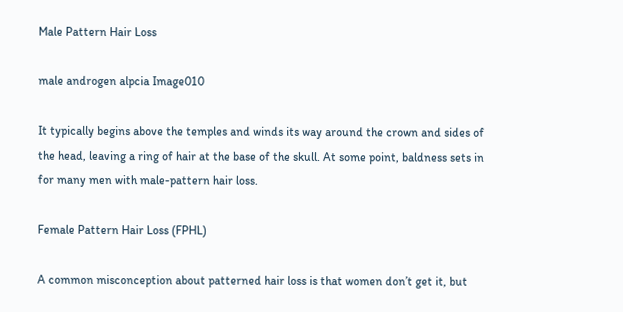Male Pattern Hair Loss

male androgen alpcia Image010

It typically begins above the temples and winds its way around the crown and sides of the head, leaving a ring of hair at the base of the skull. At some point, baldness sets in for many men with male-pattern hair loss.

Female Pattern Hair Loss (FPHL)

A common misconception about patterned hair loss is that women don’t get it, but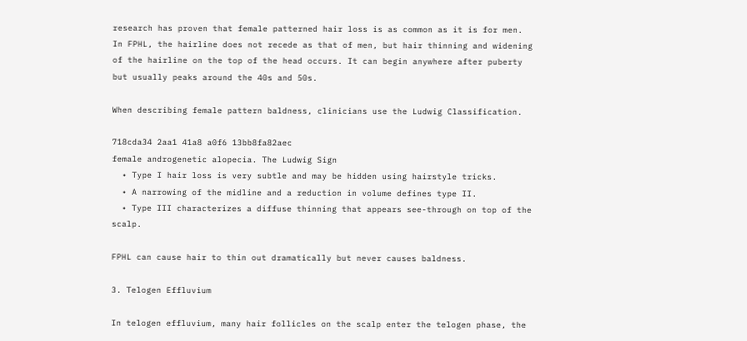research has proven that female patterned hair loss is as common as it is for men. In FPHL, the hairline does not recede as that of men, but hair thinning and widening of the hairline on the top of the head occurs. It can begin anywhere after puberty but usually peaks around the 40s and 50s.

When describing female pattern baldness, clinicians use the Ludwig Classification.

718cda34 2aa1 41a8 a0f6 13bb8fa82aec
female androgenetic alopecia. The Ludwig Sign
  • Type I hair loss is very subtle and may be hidden using hairstyle tricks.
  • A narrowing of the midline and a reduction in volume defines type II.
  • Type III characterizes a diffuse thinning that appears see-through on top of the scalp.

FPHL can cause hair to thin out dramatically but never causes baldness.

3. Telogen Effluvium

In telogen effluvium, many hair follicles on the scalp enter the telogen phase, the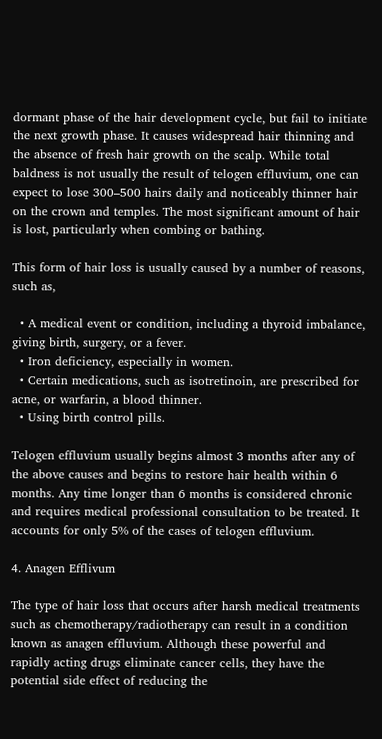dormant phase of the hair development cycle, but fail to initiate the next growth phase. It causes widespread hair thinning and the absence of fresh hair growth on the scalp. While total baldness is not usually the result of telogen effluvium, one can expect to lose 300–500 hairs daily and noticeably thinner hair on the crown and temples. The most significant amount of hair is lost, particularly when combing or bathing.

This form of hair loss is usually caused by a number of reasons, such as,

  • A medical event or condition, including a thyroid imbalance, giving birth, surgery, or a fever.
  • Iron deficiency, especially in women.
  • Certain medications, such as isotretinoin, are prescribed for acne, or warfarin, a blood thinner.
  • Using birth control pills.

Telogen effluvium usually begins almost 3 months after any of the above causes and begins to restore hair health within 6 months. Any time longer than 6 months is considered chronic and requires medical professional consultation to be treated. It accounts for only 5% of the cases of telogen effluvium.

4. Anagen Efflivum

The type of hair loss that occurs after harsh medical treatments such as chemotherapy/radiotherapy can result in a condition known as anagen effluvium. Although these powerful and rapidly acting drugs eliminate cancer cells, they have the potential side effect of reducing the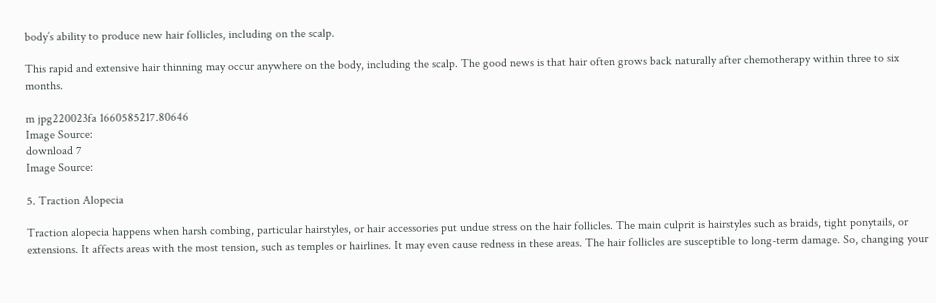body’s ability to produce new hair follicles, including on the scalp.

This rapid and extensive hair thinning may occur anywhere on the body, including the scalp. The good news is that hair often grows back naturally after chemotherapy within three to six months.

m jpg220023fa 1660585217.80646
Image Source:
download 7
Image Source:

5. Traction Alopecia

Traction alopecia happens when harsh combing, particular hairstyles, or hair accessories put undue stress on the hair follicles. The main culprit is hairstyles such as braids, tight ponytails, or extensions. It affects areas with the most tension, such as temples or hairlines. It may even cause redness in these areas. The hair follicles are susceptible to long-term damage. So, changing your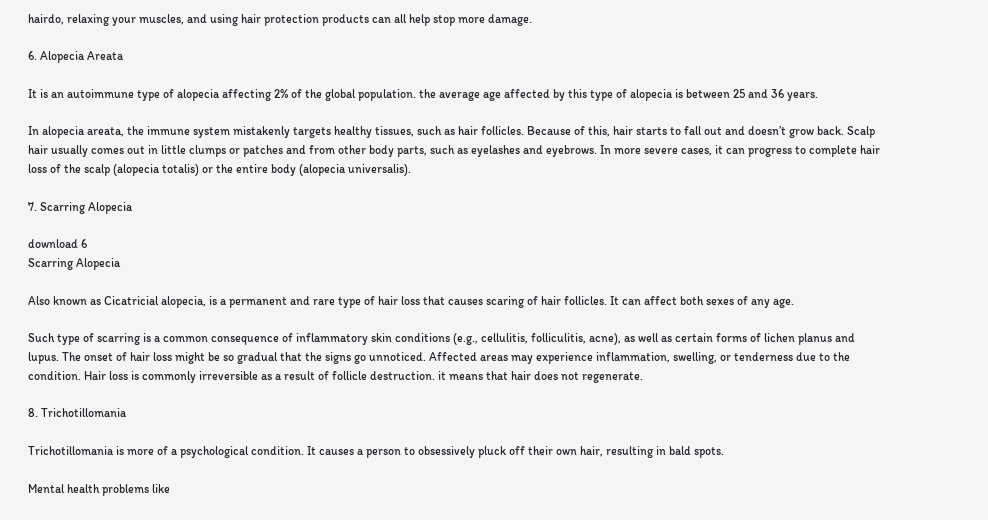hairdo, relaxing your muscles, and using hair protection products can all help stop more damage.

6. Alopecia Areata

It is an autoimmune type of alopecia affecting 2% of the global population. the average age affected by this type of alopecia is between 25 and 36 years.

In alopecia areata, the immune system mistakenly targets healthy tissues, such as hair follicles. Because of this, hair starts to fall out and doesn’t grow back. Scalp hair usually comes out in little clumps or patches and from other body parts, such as eyelashes and eyebrows. In more severe cases, it can progress to complete hair loss of the scalp (alopecia totalis) or the entire body (alopecia universalis).

7. Scarring Alopecia

download 6
Scarring Alopecia

Also known as Cicatricial alopecia, is a permanent and rare type of hair loss that causes scaring of hair follicles. It can affect both sexes of any age.

Such type of scarring is a common consequence of inflammatory skin conditions (e.g., cellulitis, folliculitis, acne), as well as certain forms of lichen planus and lupus. The onset of hair loss might be so gradual that the signs go unnoticed. Affected areas may experience inflammation, swelling, or tenderness due to the condition. Hair loss is commonly irreversible as a result of follicle destruction. it means that hair does not regenerate.

8. Trichotillomania

Trichotillomania is more of a psychological condition. It causes a person to obsessively pluck off their own hair, resulting in bald spots.

Mental health problems like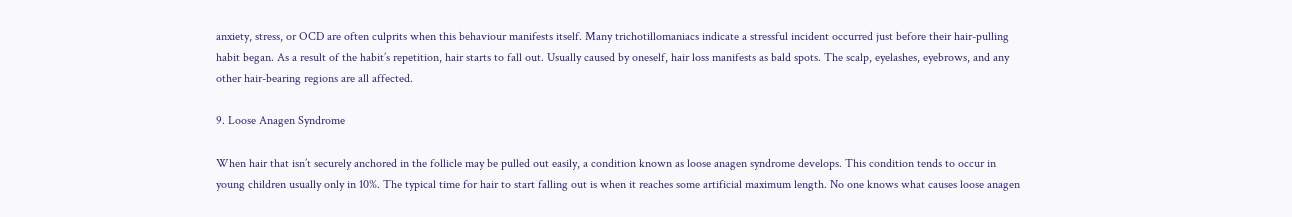anxiety, stress, or OCD are often culprits when this behaviour manifests itself. Many trichotillomaniacs indicate a stressful incident occurred just before their hair-pulling habit began. As a result of the habit’s repetition, hair starts to fall out. Usually caused by oneself, hair loss manifests as bald spots. The scalp, eyelashes, eyebrows, and any other hair-bearing regions are all affected.

9. Loose Anagen Syndrome

When hair that isn’t securely anchored in the follicle may be pulled out easily, a condition known as loose anagen syndrome develops. This condition tends to occur in young children usually only in 10%. The typical time for hair to start falling out is when it reaches some artificial maximum length. No one knows what causes loose anagen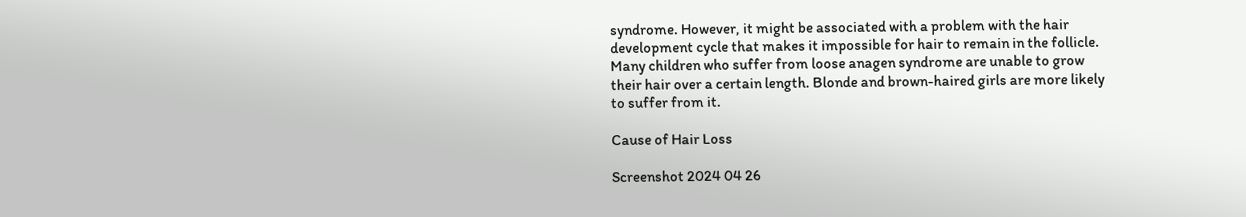syndrome. However, it might be associated with a problem with the hair development cycle that makes it impossible for hair to remain in the follicle.
Many children who suffer from loose anagen syndrome are unable to grow their hair over a certain length. Blonde and brown-haired girls are more likely to suffer from it.

Cause of Hair Loss

Screenshot 2024 04 26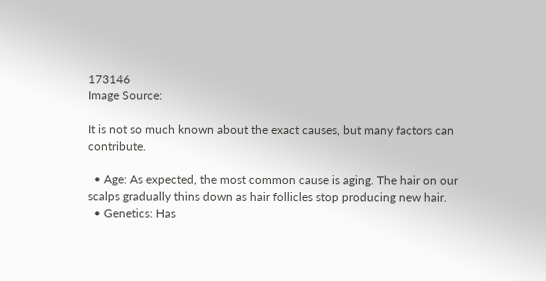173146
Image Source:

It is not so much known about the exact causes, but many factors can contribute.

  • Age: As expected, the most common cause is aging. The hair on our scalps gradually thins down as hair follicles stop producing new hair.
  • Genetics: Has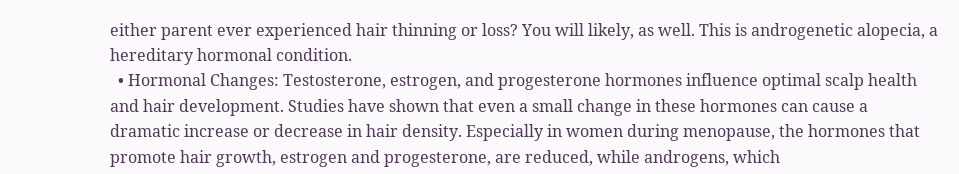either parent ever experienced hair thinning or loss? You will likely, as well. This is androgenetic alopecia, a hereditary hormonal condition.
  • Hormonal Changes: Testosterone, estrogen, and progesterone hormones influence optimal scalp health and hair development. Studies have shown that even a small change in these hormones can cause a dramatic increase or decrease in hair density. Especially in women during menopause, the hormones that promote hair growth, estrogen and progesterone, are reduced, while androgens, which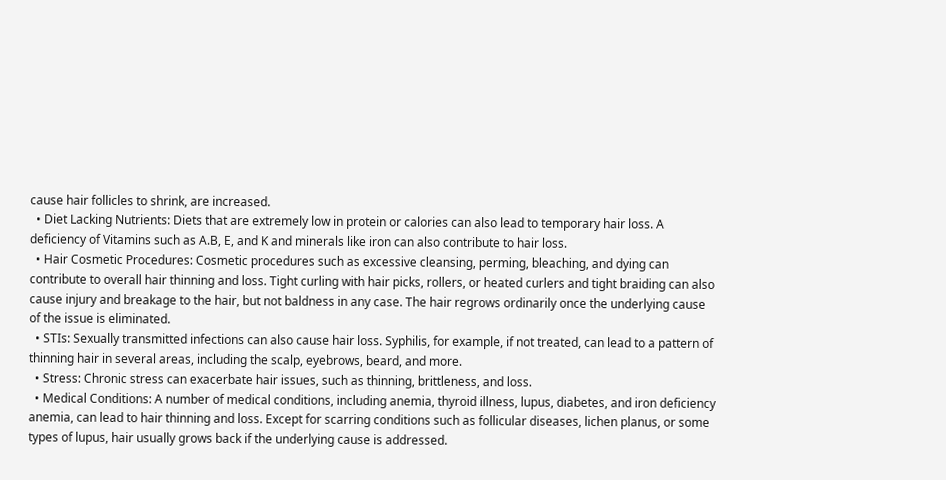cause hair follicles to shrink, are increased.
  • Diet Lacking Nutrients: Diets that are extremely low in protein or calories can also lead to temporary hair loss. A deficiency of Vitamins such as A.B, E, and K and minerals like iron can also contribute to hair loss.
  • Hair Cosmetic Procedures: Cosmetic procedures such as excessive cleansing, perming, bleaching, and dying can contribute to overall hair thinning and loss. Tight curling with hair picks, rollers, or heated curlers and tight braiding can also cause injury and breakage to the hair, but not baldness in any case. The hair regrows ordinarily once the underlying cause of the issue is eliminated.
  • STIs: Sexually transmitted infections can also cause hair loss. Syphilis, for example, if not treated, can lead to a pattern of thinning hair in several areas, including the scalp, eyebrows, beard, and more.
  • Stress: Chronic stress can exacerbate hair issues, such as thinning, brittleness, and loss.
  • Medical Conditions: A number of medical conditions, including anemia, thyroid illness, lupus, diabetes, and iron deficiency anemia, can lead to hair thinning and loss. Except for scarring conditions such as follicular diseases, lichen planus, or some types of lupus, hair usually grows back if the underlying cause is addressed.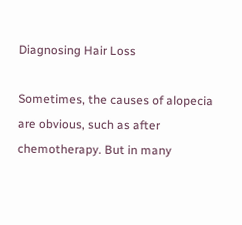Diagnosing Hair Loss

Sometimes, the causes of alopecia are obvious, such as after chemotherapy. But in many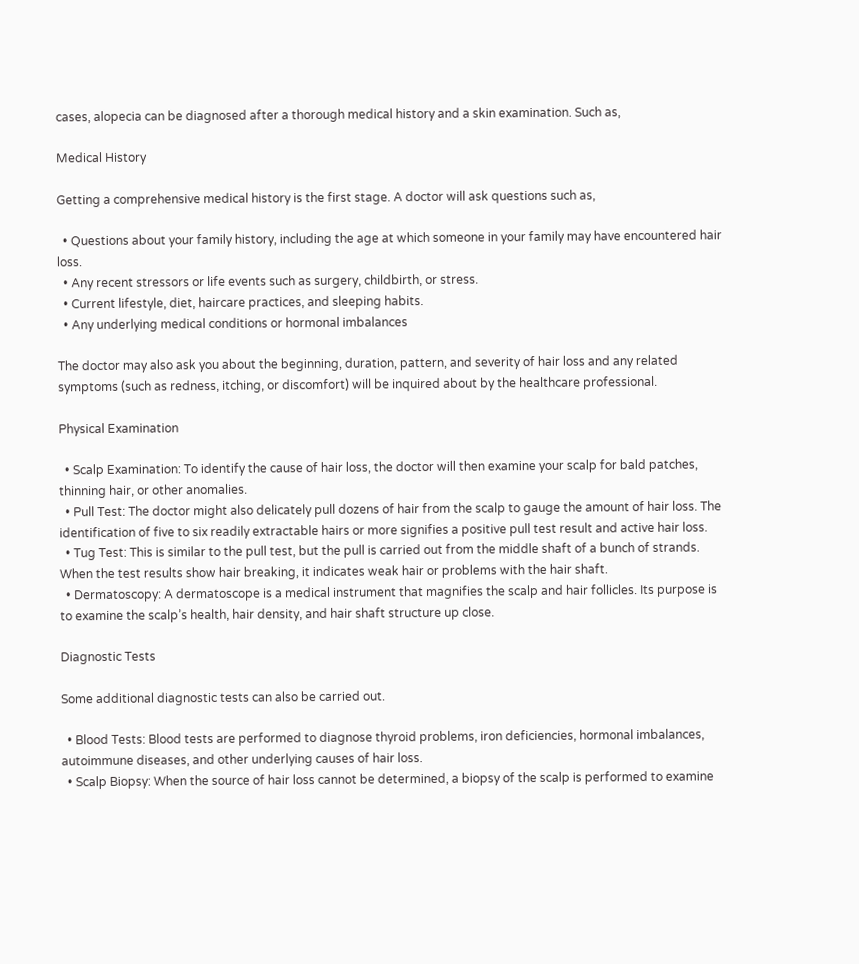cases, alopecia can be diagnosed after a thorough medical history and a skin examination. Such as,

Medical History

Getting a comprehensive medical history is the first stage. A doctor will ask questions such as,

  • Questions about your family history, including the age at which someone in your family may have encountered hair loss.
  • Any recent stressors or life events such as surgery, childbirth, or stress.
  • Current lifestyle, diet, haircare practices, and sleeping habits.
  • Any underlying medical conditions or hormonal imbalances

The doctor may also ask you about the beginning, duration, pattern, and severity of hair loss and any related symptoms (such as redness, itching, or discomfort) will be inquired about by the healthcare professional.

Physical Examination

  • Scalp Examination: To identify the cause of hair loss, the doctor will then examine your scalp for bald patches, thinning hair, or other anomalies.
  • Pull Test: The doctor might also delicately pull dozens of hair from the scalp to gauge the amount of hair loss. The identification of five to six readily extractable hairs or more signifies a positive pull test result and active hair loss.
  • Tug Test: This is similar to the pull test, but the pull is carried out from the middle shaft of a bunch of strands. When the test results show hair breaking, it indicates weak hair or problems with the hair shaft.
  • Dermatoscopy: A dermatoscope is a medical instrument that magnifies the scalp and hair follicles. Its purpose is to examine the scalp’s health, hair density, and hair shaft structure up close.

Diagnostic Tests

Some additional diagnostic tests can also be carried out.

  • Blood Tests: Blood tests are performed to diagnose thyroid problems, iron deficiencies, hormonal imbalances, autoimmune diseases, and other underlying causes of hair loss.
  • Scalp Biopsy: When the source of hair loss cannot be determined, a biopsy of the scalp is performed to examine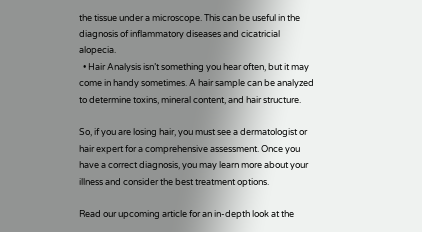the tissue under a microscope. This can be useful in the diagnosis of inflammatory diseases and cicatricial alopecia.
  • Hair Analysis isn’t something you hear often, but it may come in handy sometimes. A hair sample can be analyzed to determine toxins, mineral content, and hair structure.

So, if you are losing hair, you must see a dermatologist or hair expert for a comprehensive assessment. Once you have a correct diagnosis, you may learn more about your illness and consider the best treatment options.

Read our upcoming article for an in-depth look at the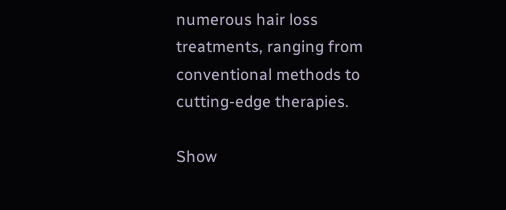numerous hair loss treatments, ranging from conventional methods to cutting-edge therapies.

Show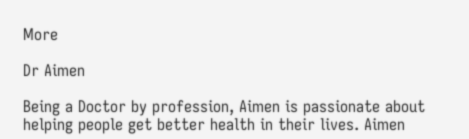More

Dr Aimen

Being a Doctor by profession, Aimen is passionate about helping people get better health in their lives. Aimen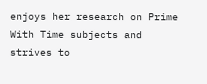enjoys her research on Prime With Time subjects and strives to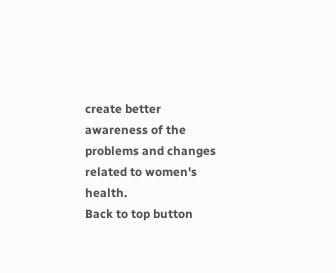create better awareness of the problems and changes related to women's health.
Back to top button